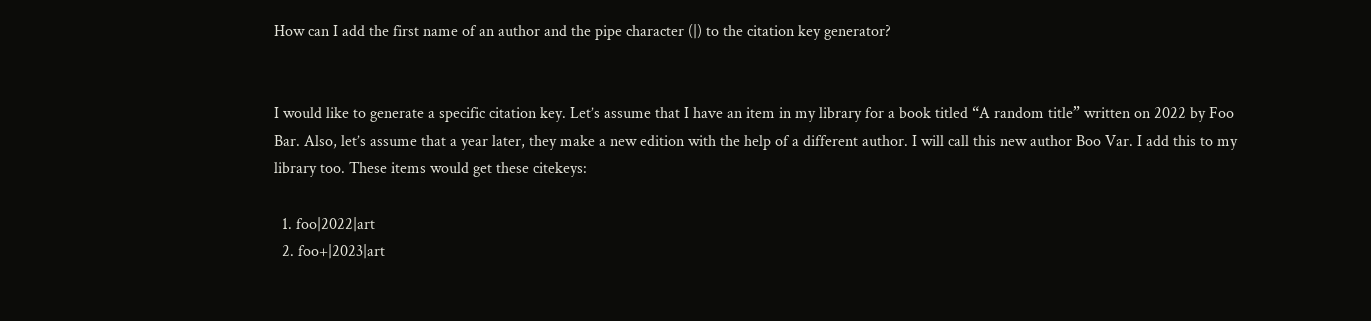How can I add the first name of an author and the pipe character (|) to the citation key generator?


I would like to generate a specific citation key. Let’s assume that I have an item in my library for a book titled “A random title” written on 2022 by Foo Bar. Also, let’s assume that a year later, they make a new edition with the help of a different author. I will call this new author Boo Var. I add this to my library too. These items would get these citekeys:

  1. foo|2022|art
  2. foo+|2023|art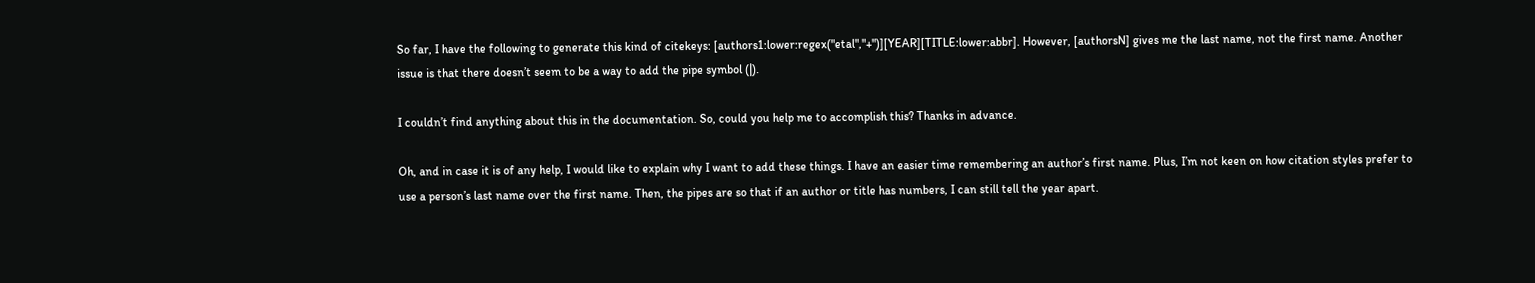So far, I have the following to generate this kind of citekeys: [authors1:lower:regex("etal","+")][YEAR][TITLE:lower:abbr]. However, [authorsN] gives me the last name, not the first name. Another issue is that there doesn’t seem to be a way to add the pipe symbol (|).

I couldn’t find anything about this in the documentation. So, could you help me to accomplish this? Thanks in advance.

Oh, and in case it is of any help, I would like to explain why I want to add these things. I have an easier time remembering an author’s first name. Plus, I’m not keen on how citation styles prefer to use a person’s last name over the first name. Then, the pipes are so that if an author or title has numbers, I can still tell the year apart.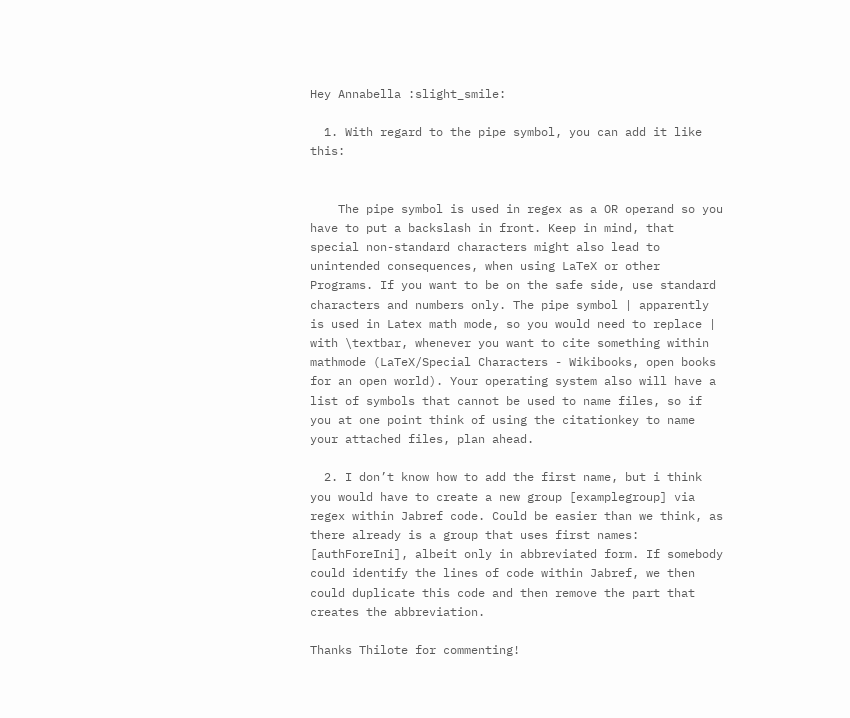Hey Annabella :slight_smile:

  1. With regard to the pipe symbol, you can add it like this:


    The pipe symbol is used in regex as a OR operand so you have to put a backslash in front. Keep in mind, that special non-standard characters might also lead to unintended consequences, when using LaTeX or other Programs. If you want to be on the safe side, use standard characters and numbers only. The pipe symbol | apparently is used in Latex math mode, so you would need to replace | with \textbar, whenever you want to cite something within mathmode (LaTeX/Special Characters - Wikibooks, open books for an open world). Your operating system also will have a list of symbols that cannot be used to name files, so if you at one point think of using the citationkey to name your attached files, plan ahead.

  2. I don’t know how to add the first name, but i think you would have to create a new group [examplegroup] via regex within Jabref code. Could be easier than we think, as there already is a group that uses first names: [authForeIni], albeit only in abbreviated form. If somebody could identify the lines of code within Jabref, we then could duplicate this code and then remove the part that creates the abbreviation.

Thanks Thilote for commenting!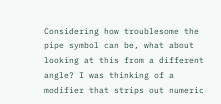Considering how troublesome the pipe symbol can be, what about looking at this from a different angle? I was thinking of a modifier that strips out numeric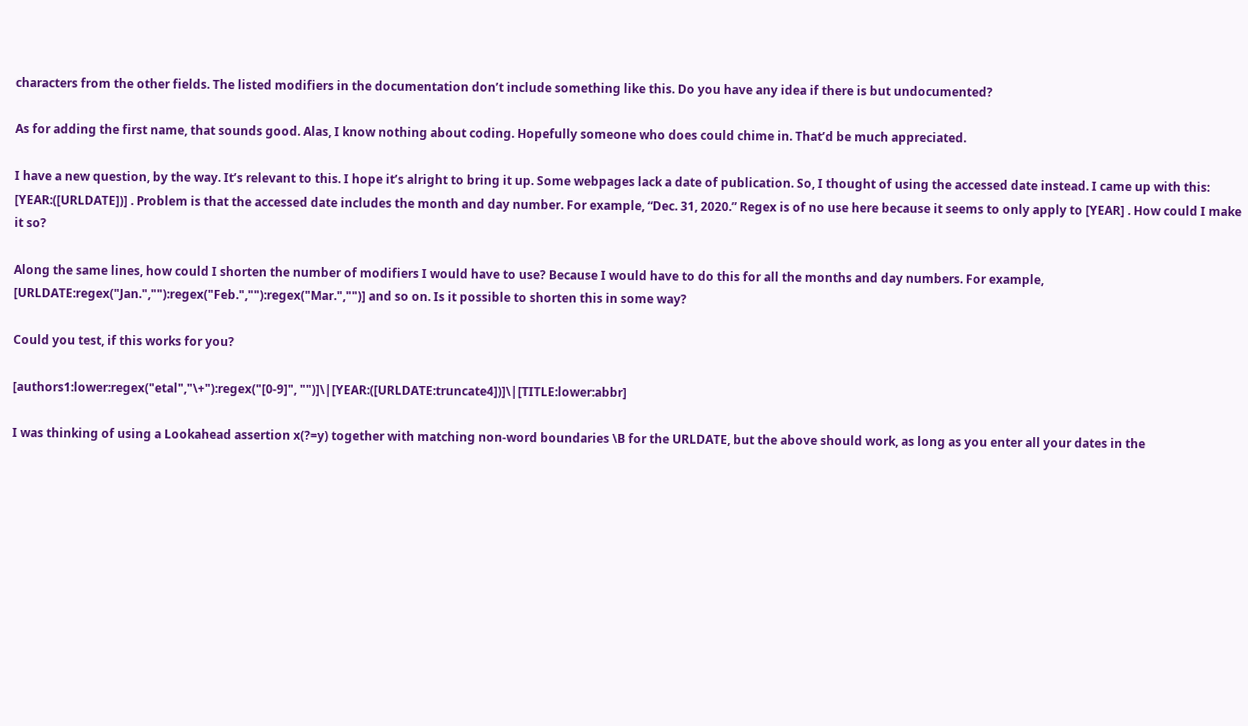characters from the other fields. The listed modifiers in the documentation don’t include something like this. Do you have any idea if there is but undocumented?

As for adding the first name, that sounds good. Alas, I know nothing about coding. Hopefully someone who does could chime in. That’d be much appreciated.

I have a new question, by the way. It’s relevant to this. I hope it’s alright to bring it up. Some webpages lack a date of publication. So, I thought of using the accessed date instead. I came up with this: [YEAR:([URLDATE])] . Problem is that the accessed date includes the month and day number. For example, “Dec. 31, 2020.” Regex is of no use here because it seems to only apply to [YEAR] . How could I make it so?

Along the same lines, how could I shorten the number of modifiers I would have to use? Because I would have to do this for all the months and day numbers. For example, [URLDATE:regex("Jan.",""):regex("Feb.",""):regex("Mar.","")] and so on. Is it possible to shorten this in some way?

Could you test, if this works for you?

[authors1:lower:regex("etal","\+"):regex("[0-9]", "")]\|[YEAR:([URLDATE:truncate4])]\|[TITLE:lower:abbr]

I was thinking of using a Lookahead assertion x(?=y) together with matching non-word boundaries \B for the URLDATE, but the above should work, as long as you enter all your dates in the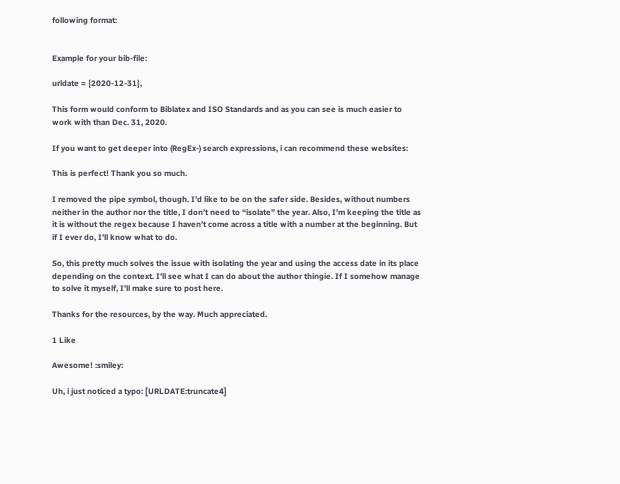following format:


Example for your bib-file:

urldate = {2020-12-31},

This form would conform to Biblatex and ISO Standards and as you can see is much easier to work with than Dec. 31, 2020.

If you want to get deeper into (RegEx-) search expressions, i can recommend these websites:

This is perfect! Thank you so much.

I removed the pipe symbol, though. I’d like to be on the safer side. Besides, without numbers neither in the author nor the title, I don’t need to “isolate” the year. Also, I’m keeping the title as it is without the regex because I haven’t come across a title with a number at the beginning. But if I ever do, I’ll know what to do.

So, this pretty much solves the issue with isolating the year and using the access date in its place depending on the context. I’ll see what I can do about the author thingie. If I somehow manage to solve it myself, I’ll make sure to post here.

Thanks for the resources, by the way. Much appreciated.

1 Like

Awesome! :smiley:

Uh, i just noticed a typo: [URLDATE:truncate4]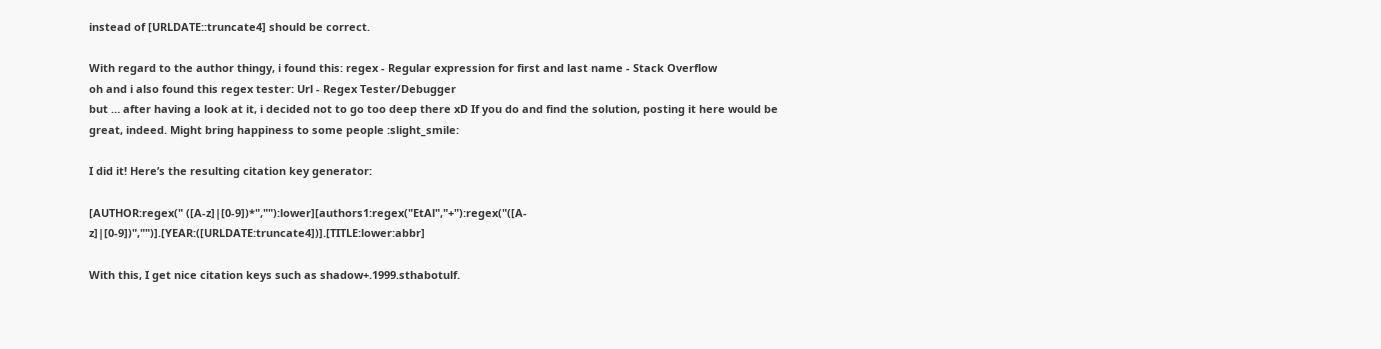instead of [URLDATE::truncate4] should be correct.

With regard to the author thingy, i found this: regex - Regular expression for first and last name - Stack Overflow
oh and i also found this regex tester: Url - Regex Tester/Debugger
but … after having a look at it, i decided not to go too deep there xD If you do and find the solution, posting it here would be great, indeed. Might bring happiness to some people :slight_smile:

I did it! Here’s the resulting citation key generator:

[AUTHOR:regex(" ([A-z]|[0-9])*",""):lower][authors1:regex("EtAl","+"):regex("([A-z]|[0-9])","")].[YEAR:([URLDATE:truncate4])].[TITLE:lower:abbr]

With this, I get nice citation keys such as shadow+.1999.sthabotulf.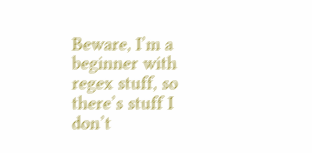Beware, I’m a beginner with regex stuff, so there’s stuff I don’t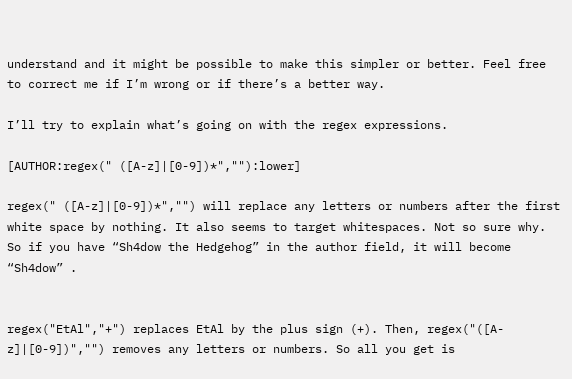understand and it might be possible to make this simpler or better. Feel free to correct me if I’m wrong or if there’s a better way.

I’ll try to explain what’s going on with the regex expressions.

[AUTHOR:regex(" ([A-z]|[0-9])*",""):lower]

regex(" ([A-z]|[0-9])*","") will replace any letters or numbers after the first white space by nothing. It also seems to target whitespaces. Not so sure why. So if you have “Sh4dow the Hedgehog” in the author field, it will become “Sh4dow” .


regex("EtAl","+") replaces EtAl by the plus sign (+). Then, regex("([A-z]|[0-9])","") removes any letters or numbers. So all you get is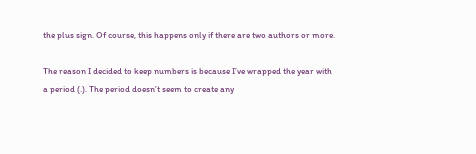the plus sign. Of course, this happens only if there are two authors or more.

The reason I decided to keep numbers is because I’ve wrapped the year with a period (.). The period doesn’t seem to create any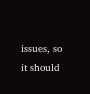issues, so it should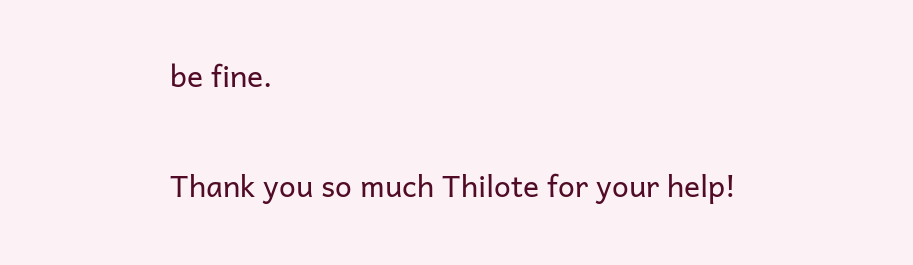be fine.

Thank you so much Thilote for your help!